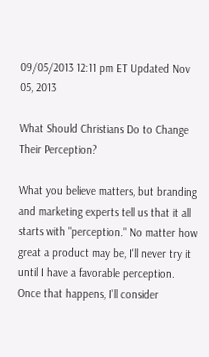09/05/2013 12:11 pm ET Updated Nov 05, 2013

What Should Christians Do to Change Their Perception?

What you believe matters, but branding and marketing experts tell us that it all starts with "perception." No matter how great a product may be, I'll never try it until I have a favorable perception. Once that happens, I'll consider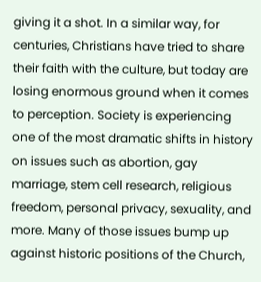giving it a shot. In a similar way, for centuries, Christians have tried to share their faith with the culture, but today are losing enormous ground when it comes to perception. Society is experiencing one of the most dramatic shifts in history on issues such as abortion, gay marriage, stem cell research, religious freedom, personal privacy, sexuality, and more. Many of those issues bump up against historic positions of the Church,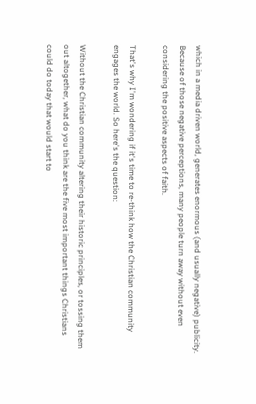which in a media driven world, generates enormous (and usually negative) publicity. Because of those negative perceptions, many people turn away without even considering the positive aspects of faith.

That's why I'm wondering if it's time to re-think how the Christian community engages the world. So here's the question:

Without the Christian community altering their historic principles, or tossing them out altogether, what do you think are the five most important things Christians could do today that would start to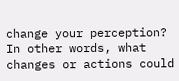change your perception? In other words, what changes or actions could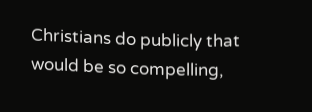Christians do publicly that would be so compelling,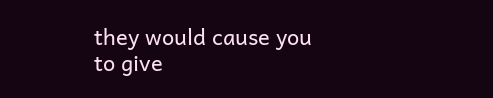they would cause you to give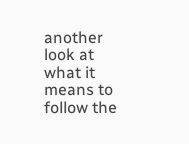another look at what it means to follow the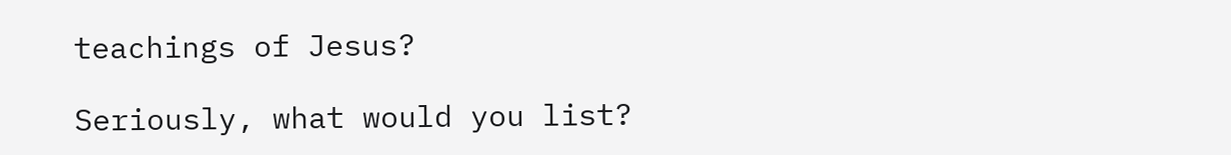teachings of Jesus?

Seriously, what would you list?